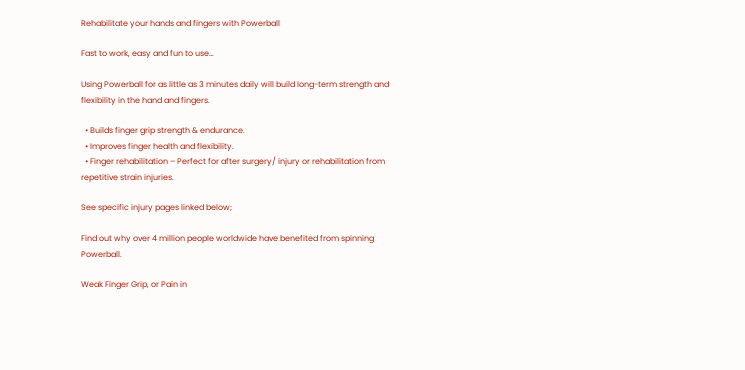Rehabilitate your hands and fingers with Powerball

Fast to work, easy and fun to use…

Using Powerball for as little as 3 minutes daily will build long-term strength and flexibility in the hand and fingers.

  • Builds finger grip strength & endurance.
  • Improves finger health and flexibility.
  • Finger rehabilitation – Perfect for after surgery/ injury or rehabilitation from repetitive strain injuries.

See specific injury pages linked below;

Find out why over 4 million people worldwide have benefited from spinning Powerball.

Weak Finger Grip, or Pain in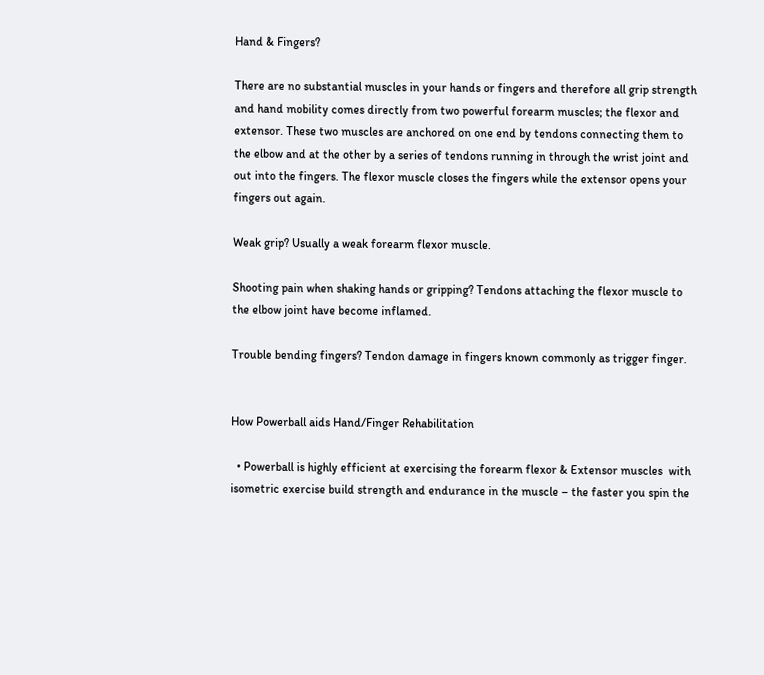Hand & Fingers?

There are no substantial muscles in your hands or fingers and therefore all grip strength and hand mobility comes directly from two powerful forearm muscles; the flexor and extensor. These two muscles are anchored on one end by tendons connecting them to the elbow and at the other by a series of tendons running in through the wrist joint and out into the fingers. The flexor muscle closes the fingers while the extensor opens your fingers out again.

Weak grip? Usually a weak forearm flexor muscle.

Shooting pain when shaking hands or gripping? Tendons attaching the flexor muscle to the elbow joint have become inflamed.

Trouble bending fingers? Tendon damage in fingers known commonly as trigger finger.


How Powerball aids Hand/Finger Rehabilitation

  • Powerball is highly efficient at exercising the forearm flexor & Extensor muscles  with isometric exercise build strength and endurance in the muscle – the faster you spin the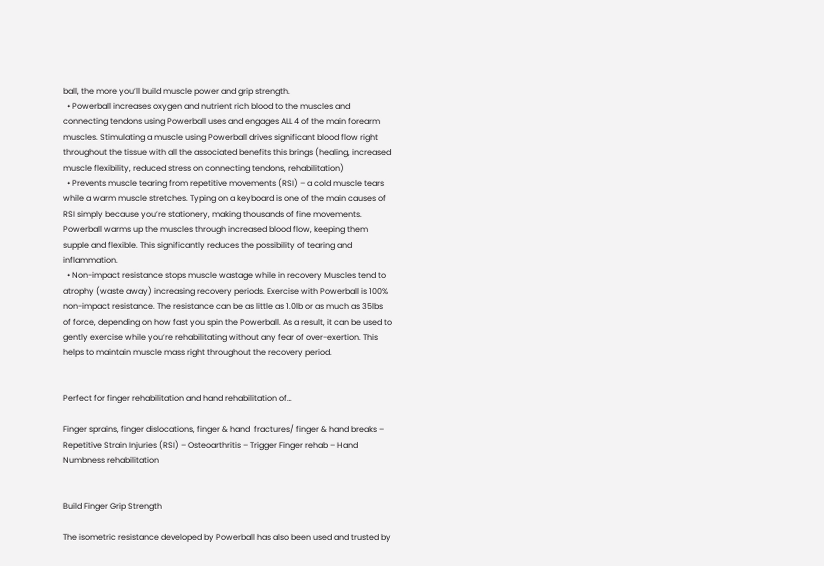ball, the more you’ll build muscle power and grip strength.
  • Powerball increases oxygen and nutrient rich blood to the muscles and connecting tendons using Powerball uses and engages ALL 4 of the main forearm muscles. Stimulating a muscle using Powerball drives significant blood flow right throughout the tissue with all the associated benefits this brings (healing, increased muscle flexibility, reduced stress on connecting tendons, rehabilitation)
  • Prevents muscle tearing from repetitive movements (RSI) – a cold muscle tears while a warm muscle stretches. Typing on a keyboard is one of the main causes of RSI simply because you’re stationery, making thousands of fine movements. Powerball warms up the muscles through increased blood flow, keeping them supple and flexible. This significantly reduces the possibility of tearing and inflammation.
  • Non-impact resistance stops muscle wastage while in recovery Muscles tend to atrophy (waste away) increasing recovery periods. Exercise with Powerball is 100% non-impact resistance. The resistance can be as little as 1.0lb or as much as 35lbs of force, depending on how fast you spin the Powerball. As a result, it can be used to gently exercise while you’re rehabilitating without any fear of over-exertion. This helps to maintain muscle mass right throughout the recovery period.


Perfect for finger rehabilitation and hand rehabilitation of…

Finger sprains, finger dislocations, finger & hand  fractures/ finger & hand breaks – Repetitive Strain Injuries (RSI) – Osteoarthritis – Trigger Finger rehab – Hand Numbness rehabilitation


Build Finger Grip Strength

The isometric resistance developed by Powerball has also been used and trusted by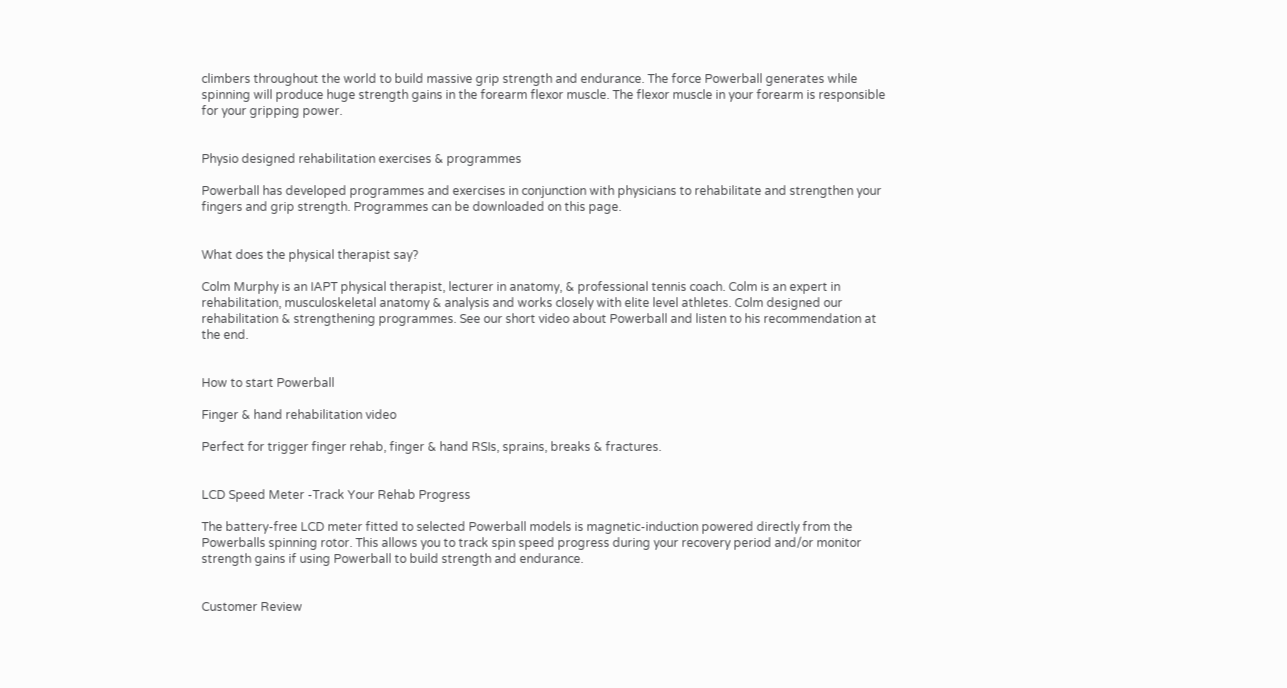climbers throughout the world to build massive grip strength and endurance. The force Powerball generates while spinning will produce huge strength gains in the forearm flexor muscle. The flexor muscle in your forearm is responsible for your gripping power.


Physio designed rehabilitation exercises & programmes

Powerball has developed programmes and exercises in conjunction with physicians to rehabilitate and strengthen your fingers and grip strength. Programmes can be downloaded on this page.


What does the physical therapist say?

Colm Murphy is an IAPT physical therapist, lecturer in anatomy, & professional tennis coach. Colm is an expert in rehabilitation, musculoskeletal anatomy & analysis and works closely with elite level athletes. Colm designed our rehabilitation & strengthening programmes. See our short video about Powerball and listen to his recommendation at the end.


How to start Powerball

Finger & hand rehabilitation video

Perfect for trigger finger rehab, finger & hand RSIs, sprains, breaks & fractures.


LCD Speed Meter -Track Your Rehab Progress

The battery-free LCD meter fitted to selected Powerball models is magnetic-induction powered directly from the Powerballs spinning rotor. This allows you to track spin speed progress during your recovery period and/or monitor strength gains if using Powerball to build strength and endurance.


Customer Review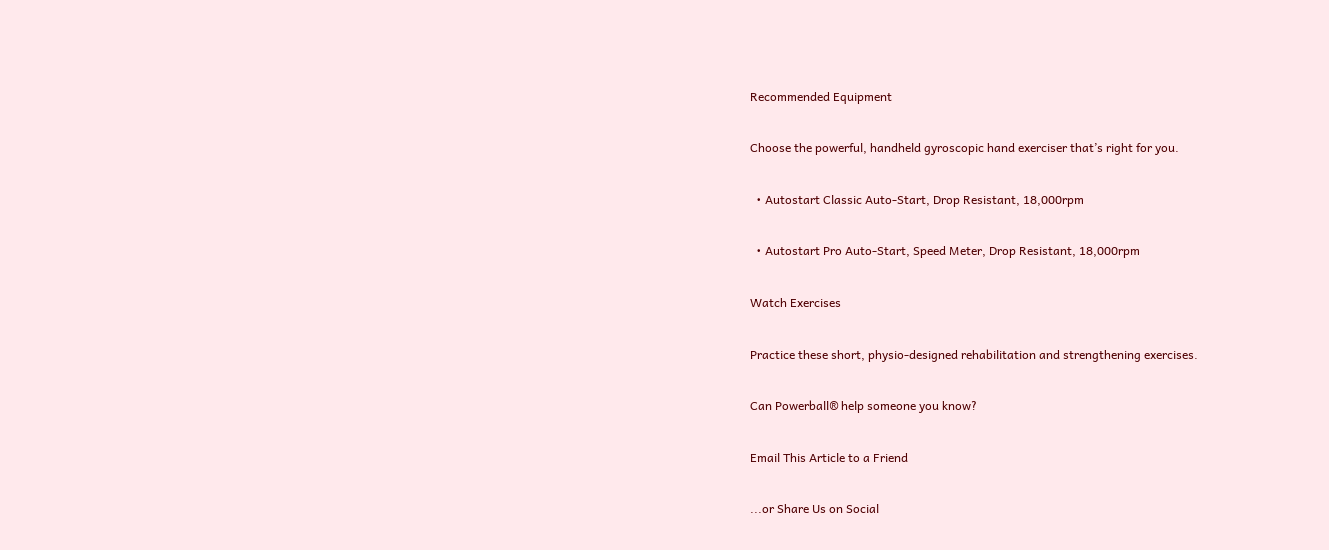Recommended Equipment

Choose the powerful, handheld gyroscopic hand exerciser that’s right for you.

  • Autostart Classic Auto-Start, Drop Resistant, 18,000rpm

  • Autostart Pro Auto-Start, Speed Meter, Drop Resistant, 18,000rpm

Watch Exercises

Practice these short, physio-designed rehabilitation and strengthening exercises.

Can Powerball® help someone you know?

Email This Article to a Friend

...or Share Us on Social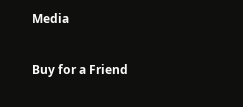Media

Buy for a Friend